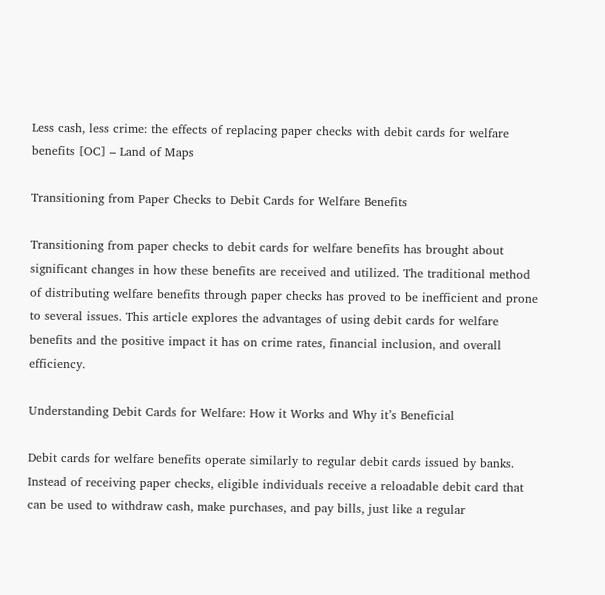Less cash, less crime: the effects of replacing paper checks with debit cards for welfare benefits [OC] – Land of Maps

Transitioning from Paper Checks to Debit Cards for Welfare Benefits

Transitioning from paper checks to debit cards for welfare benefits has brought about significant changes in how these benefits are received and utilized. The traditional method of distributing welfare benefits through paper checks has proved to be inefficient and prone to several issues. This article explores the advantages of using debit cards for welfare benefits and the positive impact it has on crime rates, financial inclusion, and overall efficiency.

Understanding Debit Cards for Welfare: How it Works and Why it’s Beneficial

Debit cards for welfare benefits operate similarly to regular debit cards issued by banks. Instead of receiving paper checks, eligible individuals receive a reloadable debit card that can be used to withdraw cash, make purchases, and pay bills, just like a regular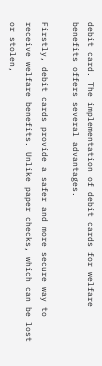debit card. The implementation of debit cards for welfare benefits offers several advantages.

Firstly, debit cards provide a safer and more secure way to receive welfare benefits. Unlike paper checks, which can be lost or stolen,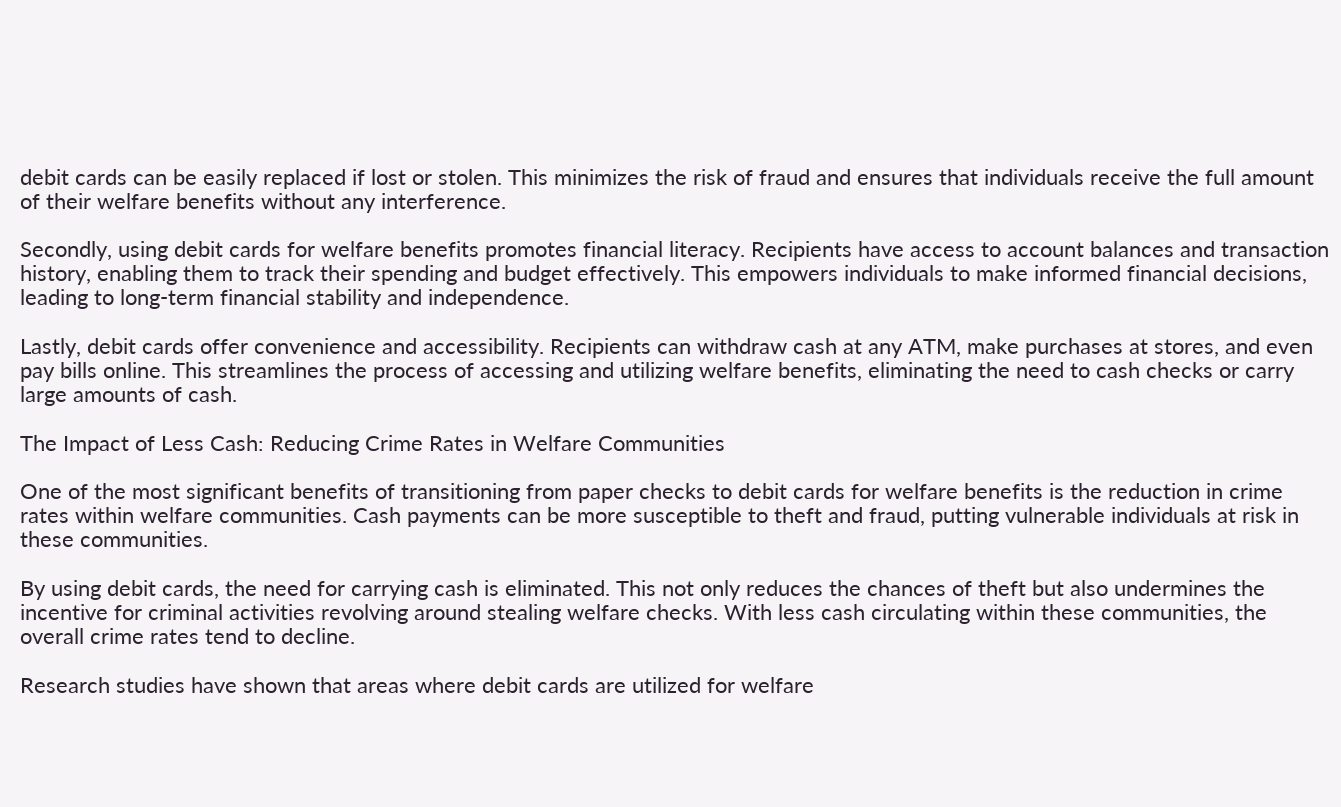debit cards can be easily replaced if lost or stolen. This minimizes the risk of fraud and ensures that individuals receive the full amount of their welfare benefits without any interference.

Secondly, using debit cards for welfare benefits promotes financial literacy. Recipients have access to account balances and transaction history, enabling them to track their spending and budget effectively. This empowers individuals to make informed financial decisions, leading to long-term financial stability and independence.

Lastly, debit cards offer convenience and accessibility. Recipients can withdraw cash at any ATM, make purchases at stores, and even pay bills online. This streamlines the process of accessing and utilizing welfare benefits, eliminating the need to cash checks or carry large amounts of cash.

The Impact of Less Cash: Reducing Crime Rates in Welfare Communities

One of the most significant benefits of transitioning from paper checks to debit cards for welfare benefits is the reduction in crime rates within welfare communities. Cash payments can be more susceptible to theft and fraud, putting vulnerable individuals at risk in these communities.

By using debit cards, the need for carrying cash is eliminated. This not only reduces the chances of theft but also undermines the incentive for criminal activities revolving around stealing welfare checks. With less cash circulating within these communities, the overall crime rates tend to decline.

Research studies have shown that areas where debit cards are utilized for welfare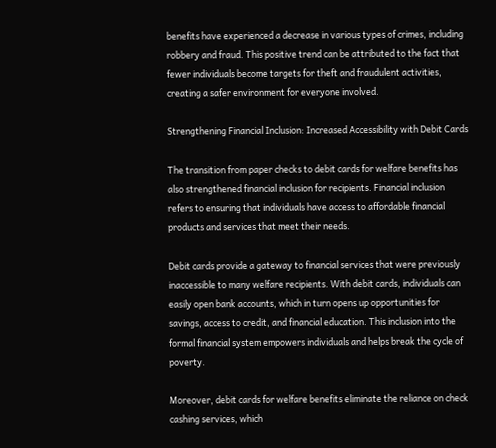benefits have experienced a decrease in various types of crimes, including robbery and fraud. This positive trend can be attributed to the fact that fewer individuals become targets for theft and fraudulent activities, creating a safer environment for everyone involved.

Strengthening Financial Inclusion: Increased Accessibility with Debit Cards

The transition from paper checks to debit cards for welfare benefits has also strengthened financial inclusion for recipients. Financial inclusion refers to ensuring that individuals have access to affordable financial products and services that meet their needs.

Debit cards provide a gateway to financial services that were previously inaccessible to many welfare recipients. With debit cards, individuals can easily open bank accounts, which in turn opens up opportunities for savings, access to credit, and financial education. This inclusion into the formal financial system empowers individuals and helps break the cycle of poverty.

Moreover, debit cards for welfare benefits eliminate the reliance on check cashing services, which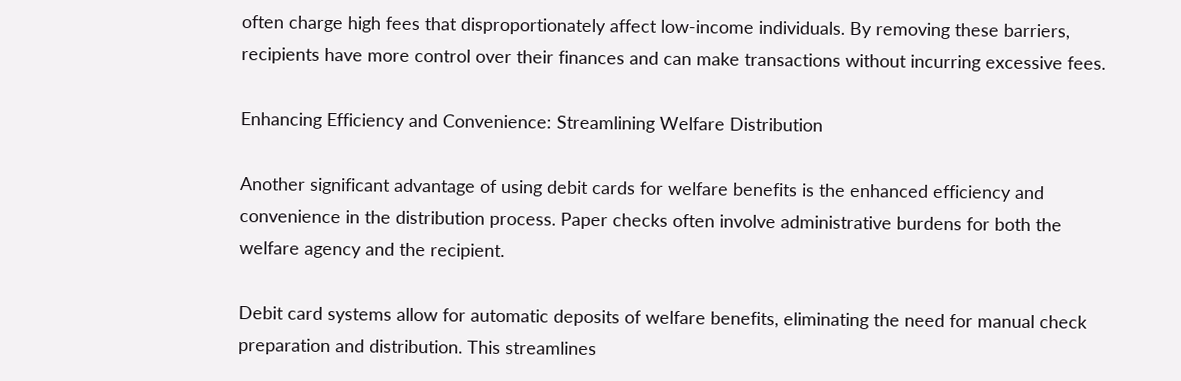often charge high fees that disproportionately affect low-income individuals. By removing these barriers, recipients have more control over their finances and can make transactions without incurring excessive fees.

Enhancing Efficiency and Convenience: Streamlining Welfare Distribution

Another significant advantage of using debit cards for welfare benefits is the enhanced efficiency and convenience in the distribution process. Paper checks often involve administrative burdens for both the welfare agency and the recipient.

Debit card systems allow for automatic deposits of welfare benefits, eliminating the need for manual check preparation and distribution. This streamlines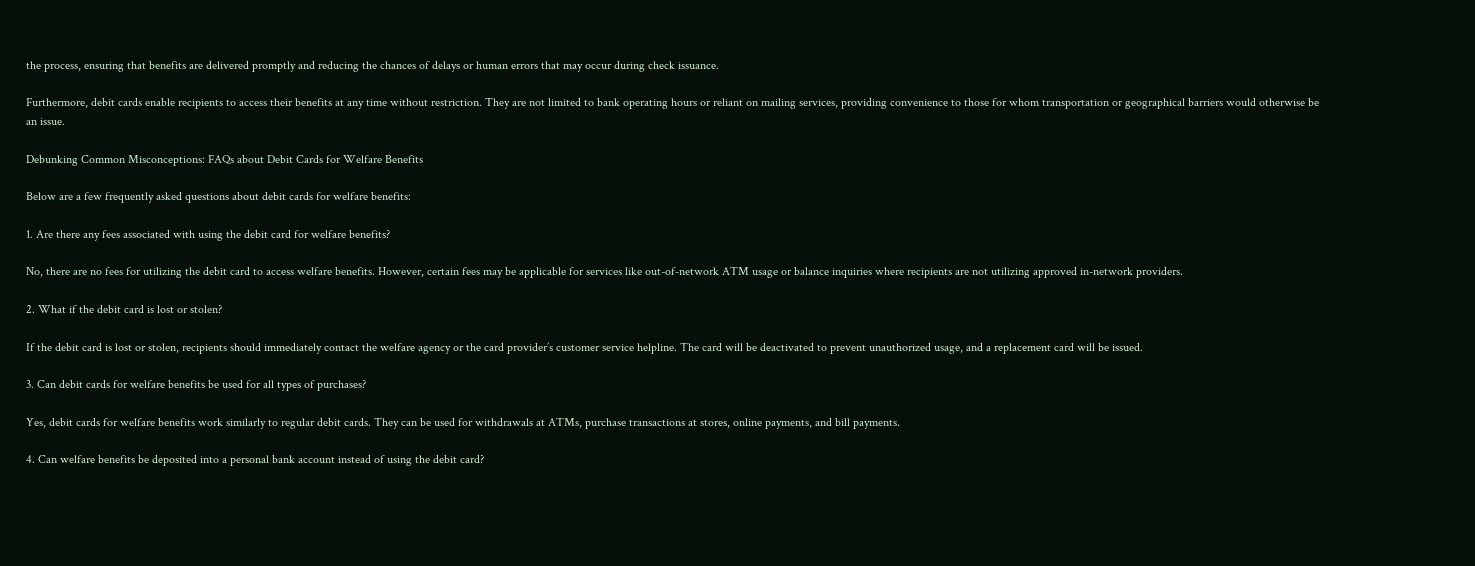the process, ensuring that benefits are delivered promptly and reducing the chances of delays or human errors that may occur during check issuance.

Furthermore, debit cards enable recipients to access their benefits at any time without restriction. They are not limited to bank operating hours or reliant on mailing services, providing convenience to those for whom transportation or geographical barriers would otherwise be an issue.

Debunking Common Misconceptions: FAQs about Debit Cards for Welfare Benefits

Below are a few frequently asked questions about debit cards for welfare benefits:

1. Are there any fees associated with using the debit card for welfare benefits?

No, there are no fees for utilizing the debit card to access welfare benefits. However, certain fees may be applicable for services like out-of-network ATM usage or balance inquiries where recipients are not utilizing approved in-network providers.

2. What if the debit card is lost or stolen?

If the debit card is lost or stolen, recipients should immediately contact the welfare agency or the card provider’s customer service helpline. The card will be deactivated to prevent unauthorized usage, and a replacement card will be issued.

3. Can debit cards for welfare benefits be used for all types of purchases?

Yes, debit cards for welfare benefits work similarly to regular debit cards. They can be used for withdrawals at ATMs, purchase transactions at stores, online payments, and bill payments.

4. Can welfare benefits be deposited into a personal bank account instead of using the debit card?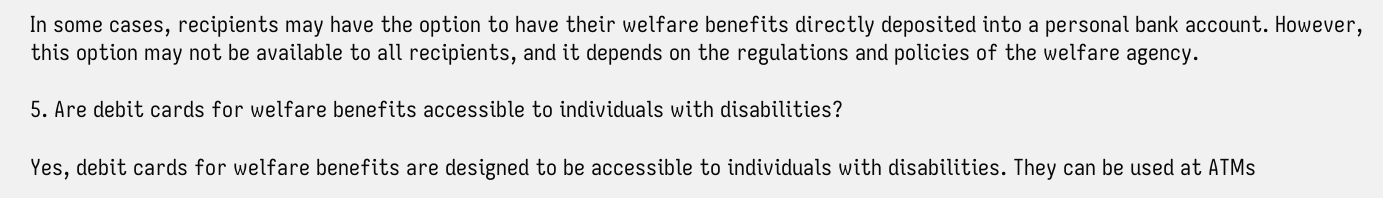In some cases, recipients may have the option to have their welfare benefits directly deposited into a personal bank account. However, this option may not be available to all recipients, and it depends on the regulations and policies of the welfare agency.

5. Are debit cards for welfare benefits accessible to individuals with disabilities?

Yes, debit cards for welfare benefits are designed to be accessible to individuals with disabilities. They can be used at ATMs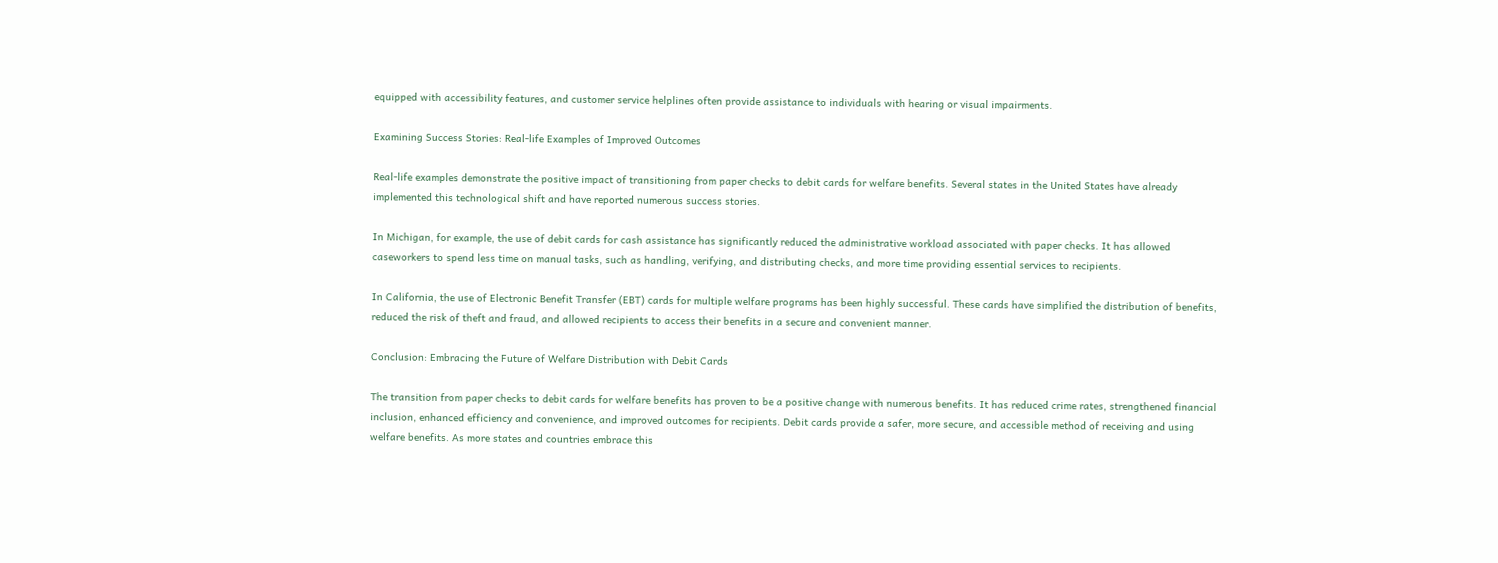equipped with accessibility features, and customer service helplines often provide assistance to individuals with hearing or visual impairments.

Examining Success Stories: Real-life Examples of Improved Outcomes

Real-life examples demonstrate the positive impact of transitioning from paper checks to debit cards for welfare benefits. Several states in the United States have already implemented this technological shift and have reported numerous success stories.

In Michigan, for example, the use of debit cards for cash assistance has significantly reduced the administrative workload associated with paper checks. It has allowed caseworkers to spend less time on manual tasks, such as handling, verifying, and distributing checks, and more time providing essential services to recipients.

In California, the use of Electronic Benefit Transfer (EBT) cards for multiple welfare programs has been highly successful. These cards have simplified the distribution of benefits, reduced the risk of theft and fraud, and allowed recipients to access their benefits in a secure and convenient manner.

Conclusion: Embracing the Future of Welfare Distribution with Debit Cards

The transition from paper checks to debit cards for welfare benefits has proven to be a positive change with numerous benefits. It has reduced crime rates, strengthened financial inclusion, enhanced efficiency and convenience, and improved outcomes for recipients. Debit cards provide a safer, more secure, and accessible method of receiving and using welfare benefits. As more states and countries embrace this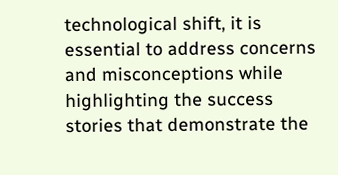technological shift, it is essential to address concerns and misconceptions while highlighting the success stories that demonstrate the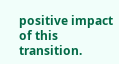positive impact of this transition.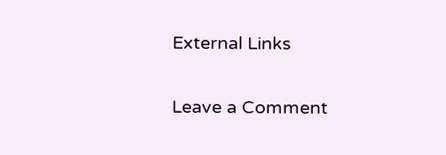External Links

Leave a Comment